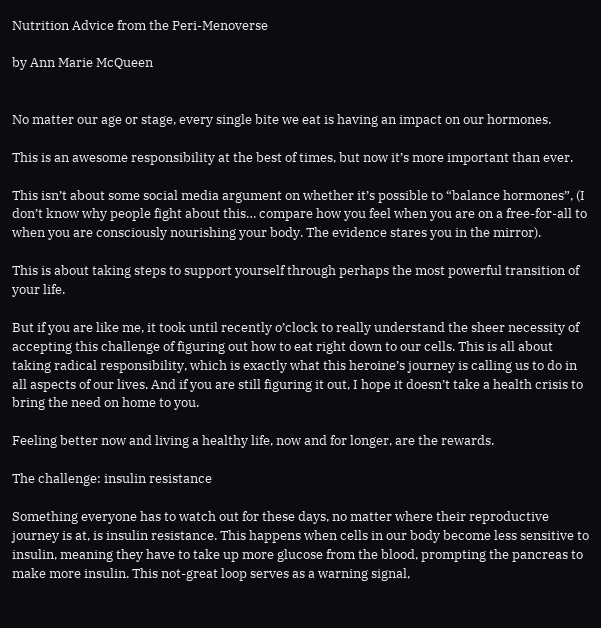Nutrition Advice from the Peri-Menoverse

by Ann Marie McQueen


No matter our age or stage, every single bite we eat is having an impact on our hormones.

This is an awesome responsibility at the best of times, but now it’s more important than ever.

This isn’t about some social media argument on whether it’s possible to “balance hormones”, (I don’t know why people fight about this… compare how you feel when you are on a free-for-all to when you are consciously nourishing your body. The evidence stares you in the mirror).

This is about taking steps to support yourself through perhaps the most powerful transition of your life.

But if you are like me, it took until recently o’clock to really understand the sheer necessity of accepting this challenge of figuring out how to eat right down to our cells. This is all about taking radical responsibility, which is exactly what this heroine’s journey is calling us to do in all aspects of our lives. And if you are still figuring it out, I hope it doesn’t take a health crisis to bring the need on home to you.

Feeling better now and living a healthy life, now and for longer, are the rewards.

The challenge: insulin resistance

Something everyone has to watch out for these days, no matter where their reproductive journey is at, is insulin resistance. This happens when cells in our body become less sensitive to insulin, meaning they have to take up more glucose from the blood, prompting the pancreas to make more insulin. This not-great loop serves as a warning signal,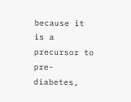because it is a precursor to pre-diabetes,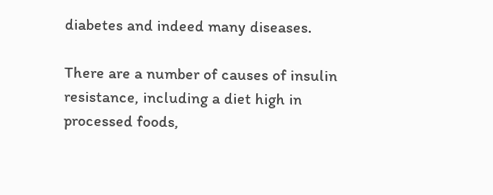diabetes and indeed many diseases.

There are a number of causes of insulin resistance, including a diet high in processed foods,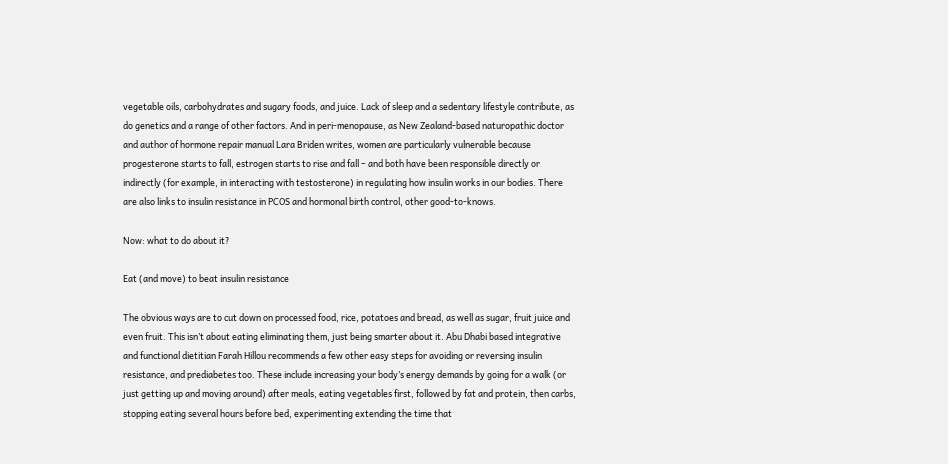vegetable oils, carbohydrates and sugary foods, and juice. Lack of sleep and a sedentary lifestyle contribute, as do genetics and a range of other factors. And in peri-menopause, as New Zealand-based naturopathic doctor and author of hormone repair manual Lara Briden writes, women are particularly vulnerable because progesterone starts to fall, estrogen starts to rise and fall – and both have been responsible directly or indirectly (for example, in interacting with testosterone) in regulating how insulin works in our bodies. There are also links to insulin resistance in PCOS and hormonal birth control, other good-to-knows.

Now: what to do about it?

Eat (and move) to beat insulin resistance

The obvious ways are to cut down on processed food, rice, potatoes and bread, as well as sugar, fruit juice and even fruit. This isn’t about eating eliminating them, just being smarter about it. Abu Dhabi based integrative and functional dietitian Farah Hillou recommends a few other easy steps for avoiding or reversing insulin resistance, and prediabetes too. These include increasing your body’s energy demands by going for a walk (or just getting up and moving around) after meals, eating vegetables first, followed by fat and protein, then carbs, stopping eating several hours before bed, experimenting extending the time that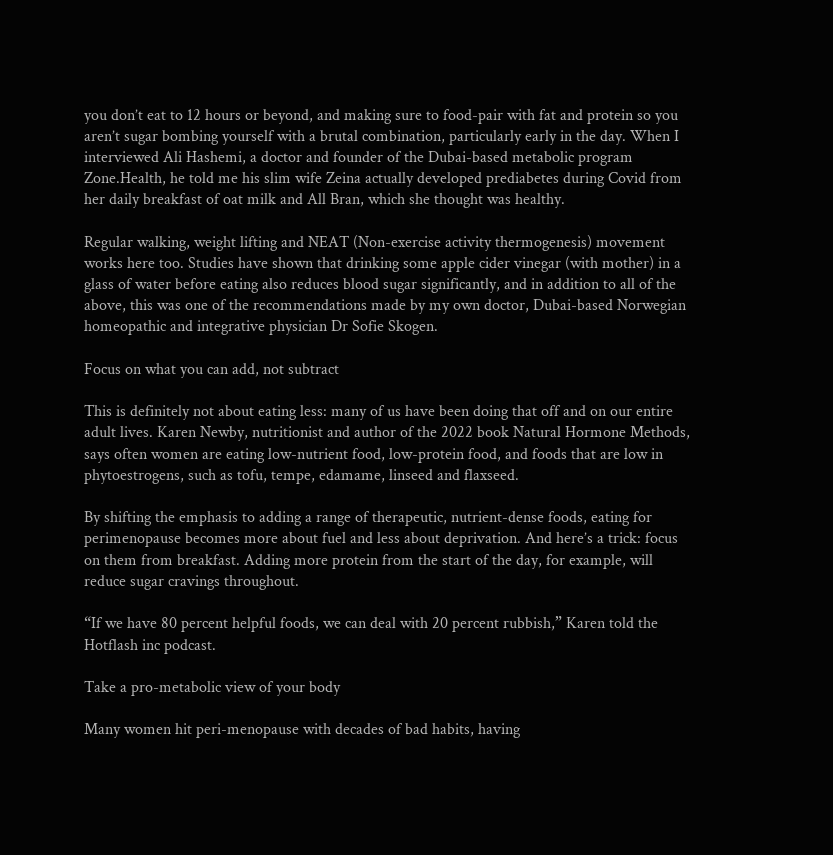you don’t eat to 12 hours or beyond, and making sure to food-pair with fat and protein so you aren’t sugar bombing yourself with a brutal combination, particularly early in the day. When I interviewed Ali Hashemi, a doctor and founder of the Dubai-based metabolic program Zone.Health, he told me his slim wife Zeina actually developed prediabetes during Covid from her daily breakfast of oat milk and All Bran, which she thought was healthy.

Regular walking, weight lifting and NEAT (Non-exercise activity thermogenesis) movement works here too. Studies have shown that drinking some apple cider vinegar (with mother) in a glass of water before eating also reduces blood sugar significantly, and in addition to all of the above, this was one of the recommendations made by my own doctor, Dubai-based Norwegian homeopathic and integrative physician Dr Sofie Skogen.

Focus on what you can add, not subtract

This is definitely not about eating less: many of us have been doing that off and on our entire adult lives. Karen Newby, nutritionist and author of the 2022 book Natural Hormone Methods, says often women are eating low-nutrient food, low-protein food, and foods that are low in phytoestrogens, such as tofu, tempe, edamame, linseed and flaxseed.

By shifting the emphasis to adding a range of therapeutic, nutrient-dense foods, eating for perimenopause becomes more about fuel and less about deprivation. And here’s a trick: focus on them from breakfast. Adding more protein from the start of the day, for example, will reduce sugar cravings throughout.

“If we have 80 percent helpful foods, we can deal with 20 percent rubbish,” Karen told the Hotflash inc podcast.

Take a pro-metabolic view of your body

Many women hit peri-menopause with decades of bad habits, having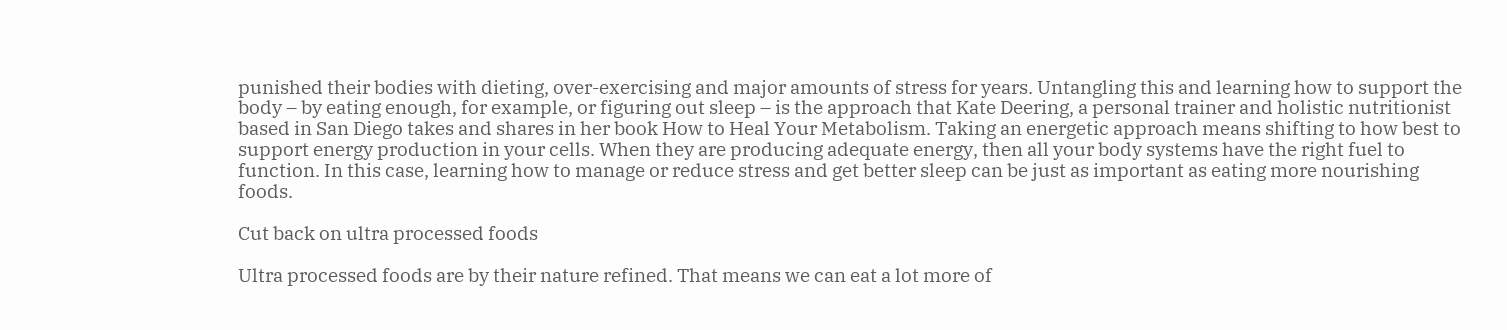punished their bodies with dieting, over-exercising and major amounts of stress for years. Untangling this and learning how to support the body – by eating enough, for example, or figuring out sleep – is the approach that Kate Deering, a personal trainer and holistic nutritionist based in San Diego takes and shares in her book How to Heal Your Metabolism. Taking an energetic approach means shifting to how best to support energy production in your cells. When they are producing adequate energy, then all your body systems have the right fuel to function. In this case, learning how to manage or reduce stress and get better sleep can be just as important as eating more nourishing foods.

Cut back on ultra processed foods

Ultra processed foods are by their nature refined. That means we can eat a lot more of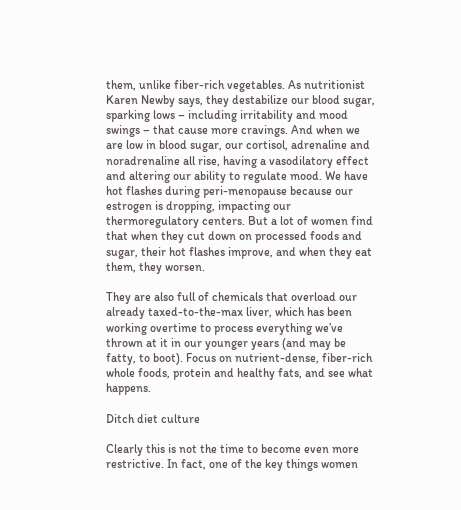them, unlike fiber-rich vegetables. As nutritionist Karen Newby says, they destabilize our blood sugar, sparking lows – including irritability and mood swings – that cause more cravings. And when we are low in blood sugar, our cortisol, adrenaline and noradrenaline all rise, having a vasodilatory effect and altering our ability to regulate mood. We have hot flashes during peri-menopause because our estrogen is dropping, impacting our thermoregulatory centers. But a lot of women find that when they cut down on processed foods and sugar, their hot flashes improve, and when they eat them, they worsen.

They are also full of chemicals that overload our already taxed-to-the-max liver, which has been working overtime to process everything we’ve thrown at it in our younger years (and may be fatty, to boot). Focus on nutrient-dense, fiber-rich whole foods, protein and healthy fats, and see what happens.

Ditch diet culture

Clearly this is not the time to become even more restrictive. In fact, one of the key things women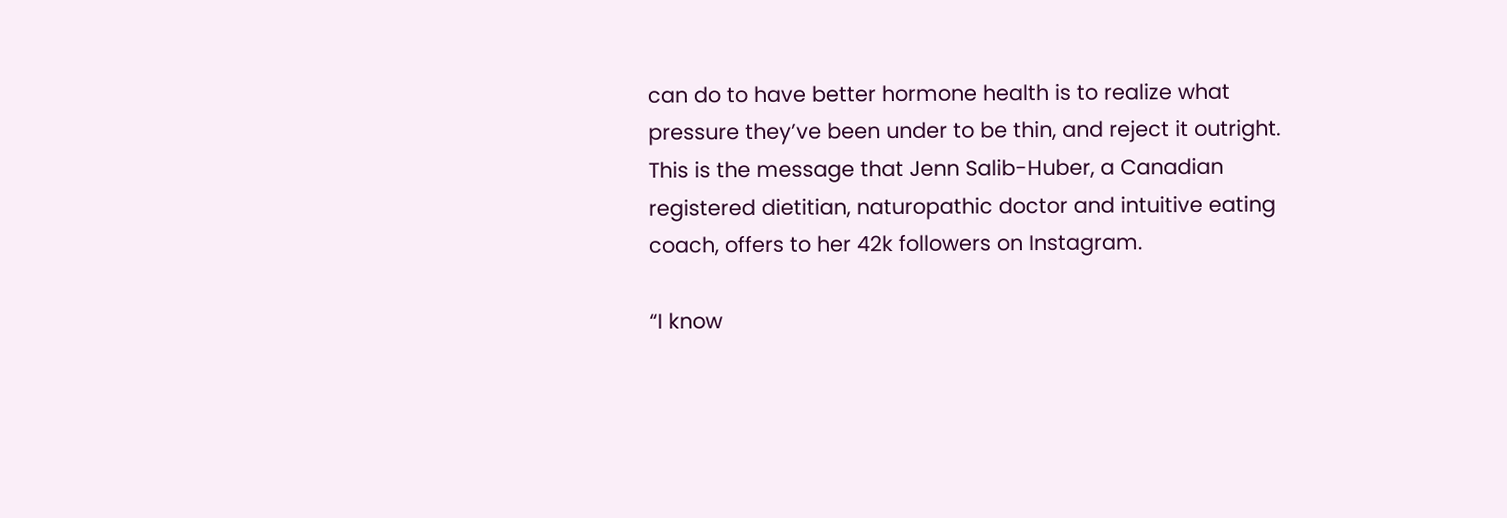can do to have better hormone health is to realize what pressure they’ve been under to be thin, and reject it outright. This is the message that Jenn Salib-Huber, a Canadian registered dietitian, naturopathic doctor and intuitive eating coach, offers to her 42k followers on Instagram.

“I know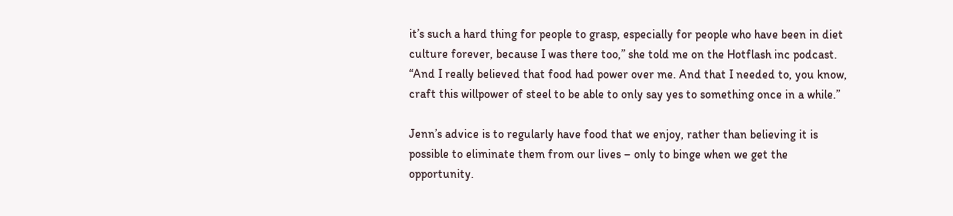it’s such a hard thing for people to grasp, especially for people who have been in diet culture forever, because I was there too,” she told me on the Hotflash inc podcast. “And I really believed that food had power over me. And that I needed to, you know, craft this willpower of steel to be able to only say yes to something once in a while.”

Jenn’s advice is to regularly have food that we enjoy, rather than believing it is possible to eliminate them from our lives – only to binge when we get the opportunity.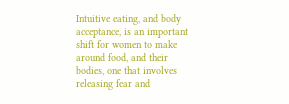Intuitive eating, and body acceptance, is an important shift for women to make around food, and their bodies, one that involves releasing fear and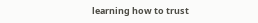learning how to trust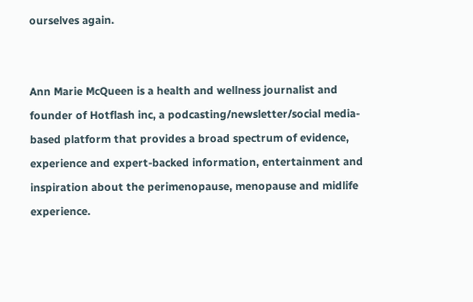ourselves again.


Ann Marie McQueen is a health and wellness journalist and founder of Hotflash inc, a podcasting/newsletter/social media-based platform that provides a broad spectrum of evidence, experience and expert-backed information, entertainment and inspiration about the perimenopause, menopause and midlife experience.